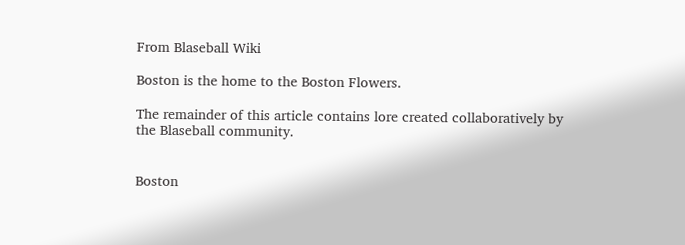From Blaseball Wiki

Boston is the home to the Boston Flowers.

The remainder of this article contains lore created collaboratively by the Blaseball community.


Boston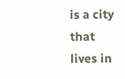is a city that lives in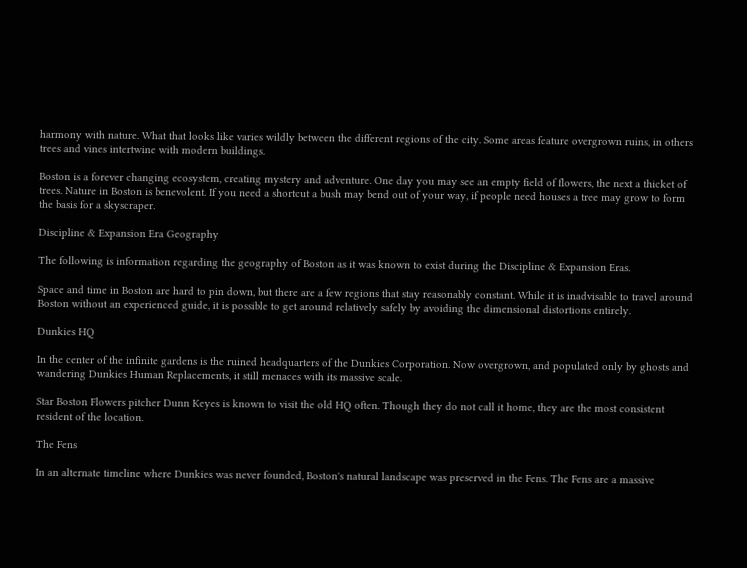harmony with nature. What that looks like varies wildly between the different regions of the city. Some areas feature overgrown ruins, in others trees and vines intertwine with modern buildings.

Boston is a forever changing ecosystem, creating mystery and adventure. One day you may see an empty field of flowers, the next a thicket of trees. Nature in Boston is benevolent. If you need a shortcut a bush may bend out of your way, if people need houses a tree may grow to form the basis for a skyscraper.

Discipline & Expansion Era Geography

The following is information regarding the geography of Boston as it was known to exist during the Discipline & Expansion Eras.

Space and time in Boston are hard to pin down, but there are a few regions that stay reasonably constant. While it is inadvisable to travel around Boston without an experienced guide, it is possible to get around relatively safely by avoiding the dimensional distortions entirely.

Dunkies HQ

In the center of the infinite gardens is the ruined headquarters of the Dunkies Corporation. Now overgrown, and populated only by ghosts and wandering Dunkies Human Replacements, it still menaces with its massive scale.

Star Boston Flowers pitcher Dunn Keyes is known to visit the old HQ often. Though they do not call it home, they are the most consistent resident of the location.

The Fens

In an alternate timeline where Dunkies was never founded, Boston's natural landscape was preserved in the Fens. The Fens are a massive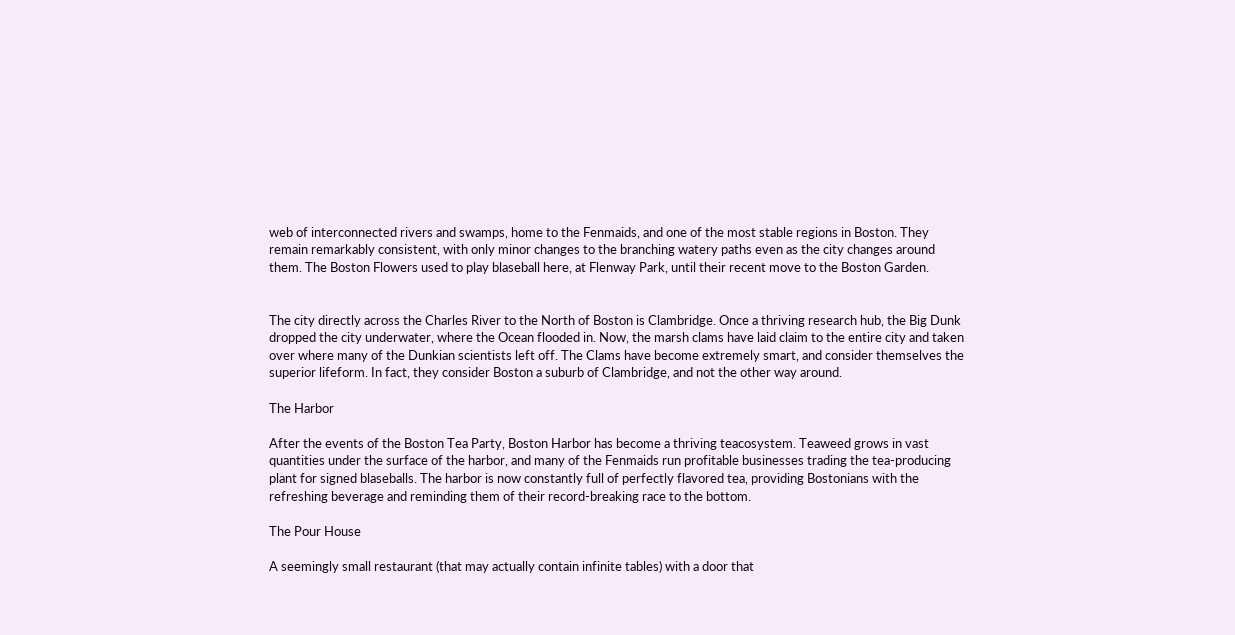web of interconnected rivers and swamps, home to the Fenmaids, and one of the most stable regions in Boston. They remain remarkably consistent, with only minor changes to the branching watery paths even as the city changes around them. The Boston Flowers used to play blaseball here, at Flenway Park, until their recent move to the Boston Garden.


The city directly across the Charles River to the North of Boston is Clambridge. Once a thriving research hub, the Big Dunk dropped the city underwater, where the Ocean flooded in. Now, the marsh clams have laid claim to the entire city and taken over where many of the Dunkian scientists left off. The Clams have become extremely smart, and consider themselves the superior lifeform. In fact, they consider Boston a suburb of Clambridge, and not the other way around.

The Harbor

After the events of the Boston Tea Party, Boston Harbor has become a thriving teacosystem. Teaweed grows in vast quantities under the surface of the harbor, and many of the Fenmaids run profitable businesses trading the tea-producing plant for signed blaseballs. The harbor is now constantly full of perfectly flavored tea, providing Bostonians with the refreshing beverage and reminding them of their record-breaking race to the bottom.

The Pour House

A seemingly small restaurant (that may actually contain infinite tables) with a door that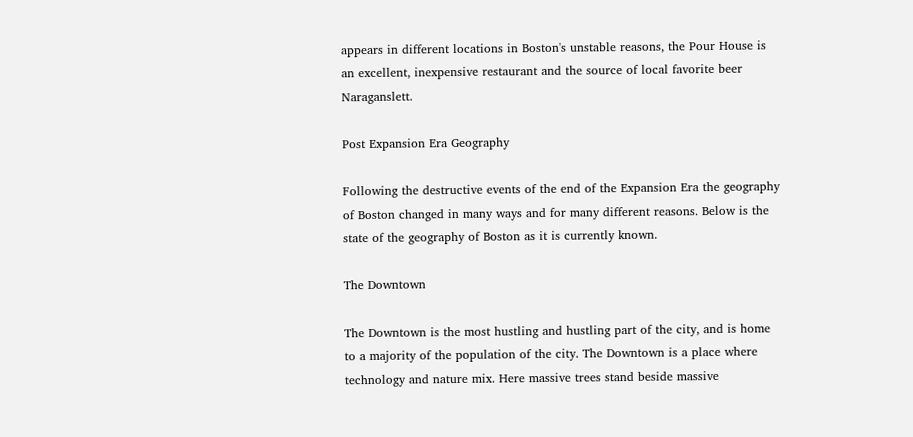appears in different locations in Boston's unstable reasons, the Pour House is an excellent, inexpensive restaurant and the source of local favorite beer Naraganslett.

Post Expansion Era Geography

Following the destructive events of the end of the Expansion Era the geography of Boston changed in many ways and for many different reasons. Below is the state of the geography of Boston as it is currently known.

The Downtown

The Downtown is the most hustling and hustling part of the city, and is home to a majority of the population of the city. The Downtown is a place where technology and nature mix. Here massive trees stand beside massive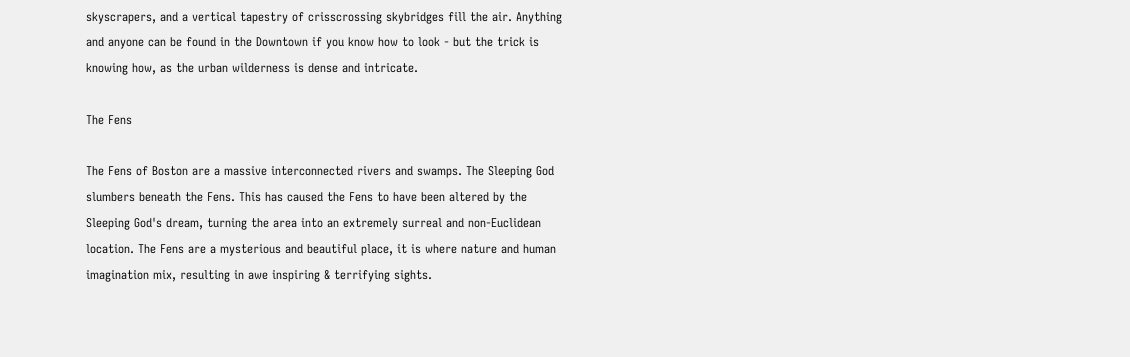skyscrapers, and a vertical tapestry of crisscrossing skybridges fill the air. Anything and anyone can be found in the Downtown if you know how to look - but the trick is knowing how, as the urban wilderness is dense and intricate.

The Fens

The Fens of Boston are a massive interconnected rivers and swamps. The Sleeping God slumbers beneath the Fens. This has caused the Fens to have been altered by the Sleeping God's dream, turning the area into an extremely surreal and non-Euclidean location. The Fens are a mysterious and beautiful place, it is where nature and human imagination mix, resulting in awe inspiring & terrifying sights.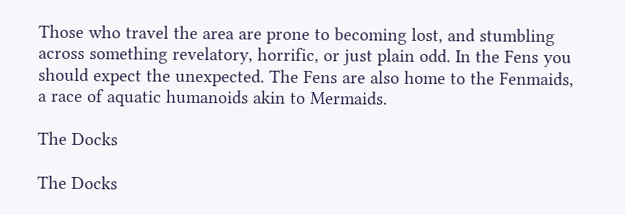Those who travel the area are prone to becoming lost, and stumbling across something revelatory, horrific, or just plain odd. In the Fens you should expect the unexpected. The Fens are also home to the Fenmaids, a race of aquatic humanoids akin to Mermaids.

The Docks

The Docks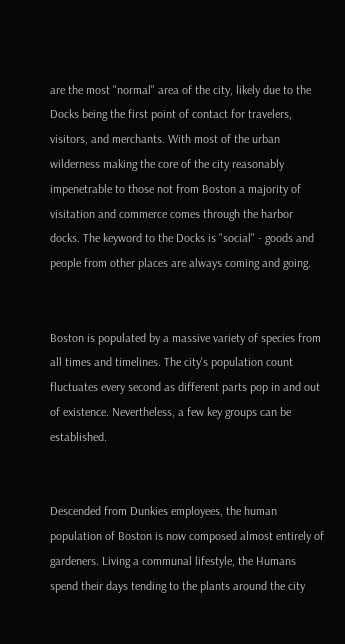are the most "normal" area of the city, likely due to the Docks being the first point of contact for travelers, visitors, and merchants. With most of the urban wilderness making the core of the city reasonably impenetrable to those not from Boston a majority of visitation and commerce comes through the harbor docks. The keyword to the Docks is "social" - goods and people from other places are always coming and going.


Boston is populated by a massive variety of species from all times and timelines. The city's population count fluctuates every second as different parts pop in and out of existence. Nevertheless, a few key groups can be established.


Descended from Dunkies employees, the human population of Boston is now composed almost entirely of gardeners. Living a communal lifestyle, the Humans spend their days tending to the plants around the city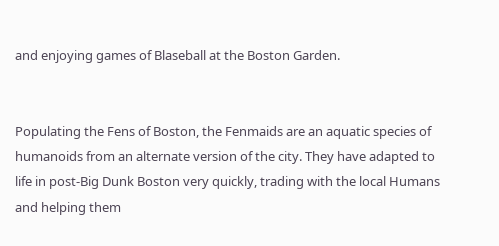and enjoying games of Blaseball at the Boston Garden.


Populating the Fens of Boston, the Fenmaids are an aquatic species of humanoids from an alternate version of the city. They have adapted to life in post-Big Dunk Boston very quickly, trading with the local Humans and helping them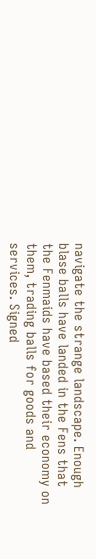navigate the strange landscape. Enough blase balls have landed in the Fens that the Fenmaids have based their economy on them, trading balls for goods and services. Signed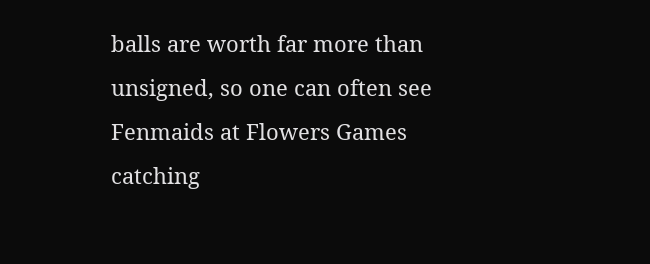balls are worth far more than unsigned, so one can often see Fenmaids at Flowers Games catching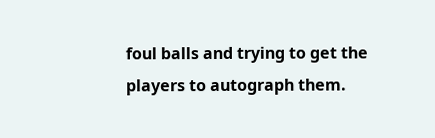foul balls and trying to get the players to autograph them.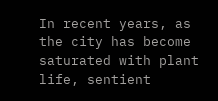In recent years, as the city has become saturated with plant life, sentient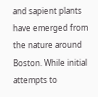and sapient plants have emerged from the nature around Boston. While initial attempts to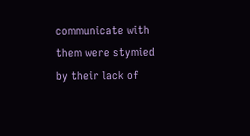communicate with them were stymied by their lack of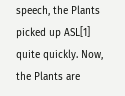speech, the Plants picked up ASL[1] quite quickly. Now, the Plants are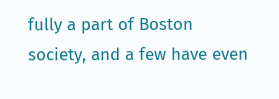fully a part of Boston society, and a few have even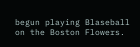begun playing Blaseball on the Boston Flowers.